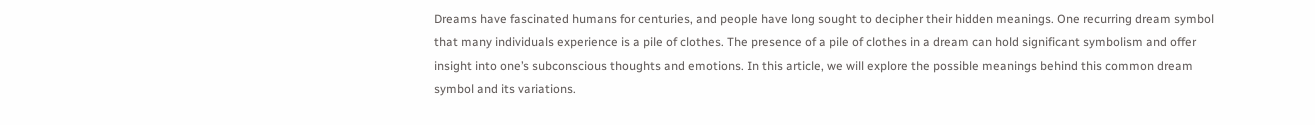Dreams have fascinated humans for centuries, and people have long sought to decipher their hidden meanings. One recurring dream symbol that many individuals experience is a pile of clothes. The presence of a pile of clothes in a dream can hold significant symbolism and offer insight into one’s subconscious thoughts and emotions. In this article, we will explore the possible meanings behind this common dream symbol and its variations.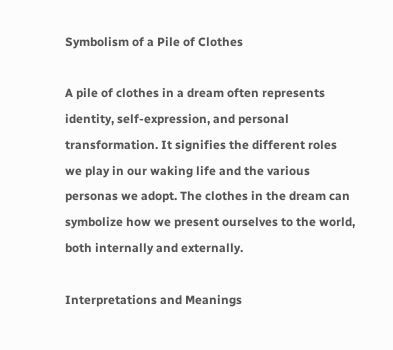Symbolism of a Pile of Clothes

A pile of clothes in a dream often represents identity, self-expression, and personal transformation. It signifies the different roles we play in our waking life and the various personas we adopt. The clothes in the dream can symbolize how we present ourselves to the world, both internally and externally.

Interpretations and Meanings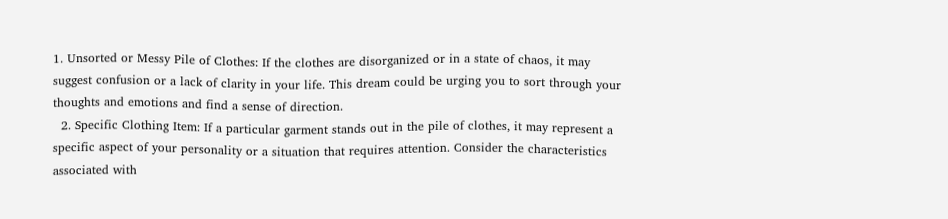1. Unsorted or Messy Pile of Clothes: If the clothes are disorganized or in a state of chaos, it may suggest confusion or a lack of clarity in your life. This dream could be urging you to sort through your thoughts and emotions and find a sense of direction.
  2. Specific Clothing Item: If a particular garment stands out in the pile of clothes, it may represent a specific aspect of your personality or a situation that requires attention. Consider the characteristics associated with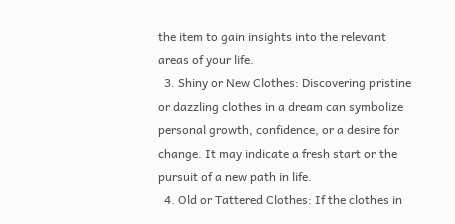the item to gain insights into the relevant areas of your life.
  3. Shiny or New Clothes: Discovering pristine or dazzling clothes in a dream can symbolize personal growth, confidence, or a desire for change. It may indicate a fresh start or the pursuit of a new path in life.
  4. Old or Tattered Clothes: If the clothes in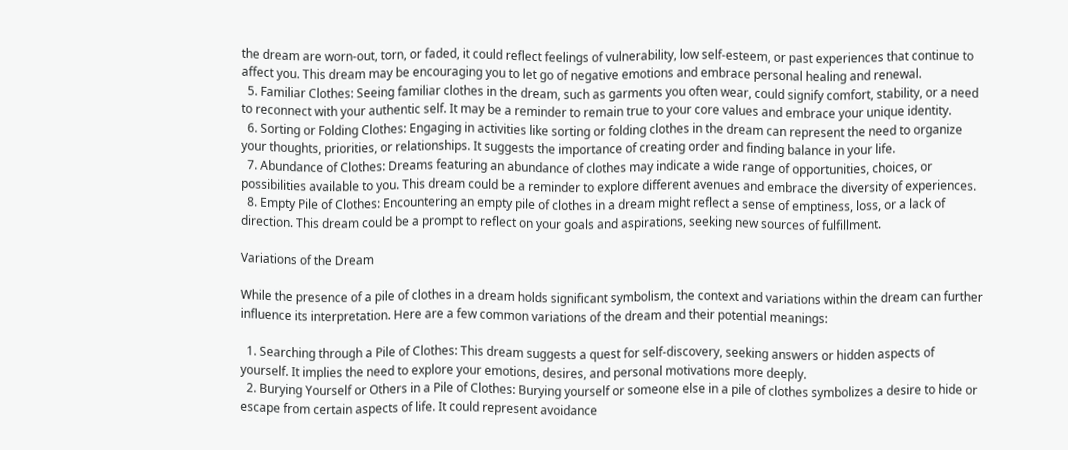the dream are worn-out, torn, or faded, it could reflect feelings of vulnerability, low self-esteem, or past experiences that continue to affect you. This dream may be encouraging you to let go of negative emotions and embrace personal healing and renewal.
  5. Familiar Clothes: Seeing familiar clothes in the dream, such as garments you often wear, could signify comfort, stability, or a need to reconnect with your authentic self. It may be a reminder to remain true to your core values and embrace your unique identity.
  6. Sorting or Folding Clothes: Engaging in activities like sorting or folding clothes in the dream can represent the need to organize your thoughts, priorities, or relationships. It suggests the importance of creating order and finding balance in your life.
  7. Abundance of Clothes: Dreams featuring an abundance of clothes may indicate a wide range of opportunities, choices, or possibilities available to you. This dream could be a reminder to explore different avenues and embrace the diversity of experiences.
  8. Empty Pile of Clothes: Encountering an empty pile of clothes in a dream might reflect a sense of emptiness, loss, or a lack of direction. This dream could be a prompt to reflect on your goals and aspirations, seeking new sources of fulfillment.

Variations of the Dream

While the presence of a pile of clothes in a dream holds significant symbolism, the context and variations within the dream can further influence its interpretation. Here are a few common variations of the dream and their potential meanings:

  1. Searching through a Pile of Clothes: This dream suggests a quest for self-discovery, seeking answers or hidden aspects of yourself. It implies the need to explore your emotions, desires, and personal motivations more deeply.
  2. Burying Yourself or Others in a Pile of Clothes: Burying yourself or someone else in a pile of clothes symbolizes a desire to hide or escape from certain aspects of life. It could represent avoidance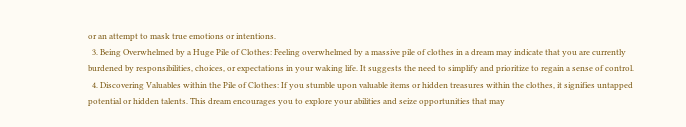or an attempt to mask true emotions or intentions.
  3. Being Overwhelmed by a Huge Pile of Clothes: Feeling overwhelmed by a massive pile of clothes in a dream may indicate that you are currently burdened by responsibilities, choices, or expectations in your waking life. It suggests the need to simplify and prioritize to regain a sense of control.
  4. Discovering Valuables within the Pile of Clothes: If you stumble upon valuable items or hidden treasures within the clothes, it signifies untapped potential or hidden talents. This dream encourages you to explore your abilities and seize opportunities that may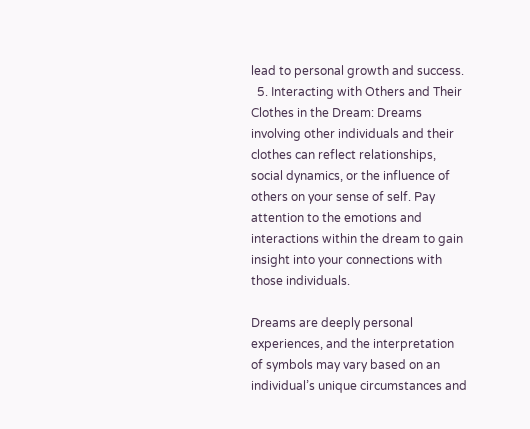lead to personal growth and success.
  5. Interacting with Others and Their Clothes in the Dream: Dreams involving other individuals and their clothes can reflect relationships, social dynamics, or the influence of others on your sense of self. Pay attention to the emotions and interactions within the dream to gain insight into your connections with those individuals.

Dreams are deeply personal experiences, and the interpretation of symbols may vary based on an individual’s unique circumstances and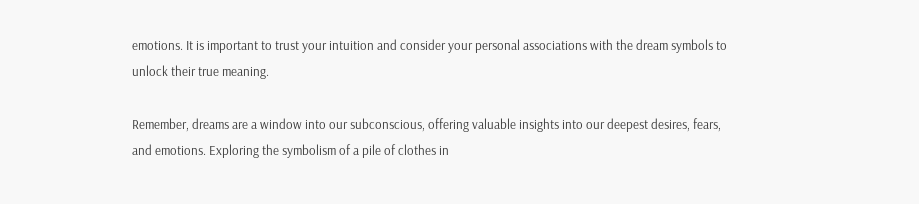emotions. It is important to trust your intuition and consider your personal associations with the dream symbols to unlock their true meaning.

Remember, dreams are a window into our subconscious, offering valuable insights into our deepest desires, fears, and emotions. Exploring the symbolism of a pile of clothes in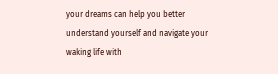your dreams can help you better understand yourself and navigate your waking life with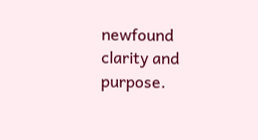newfound clarity and purpose.